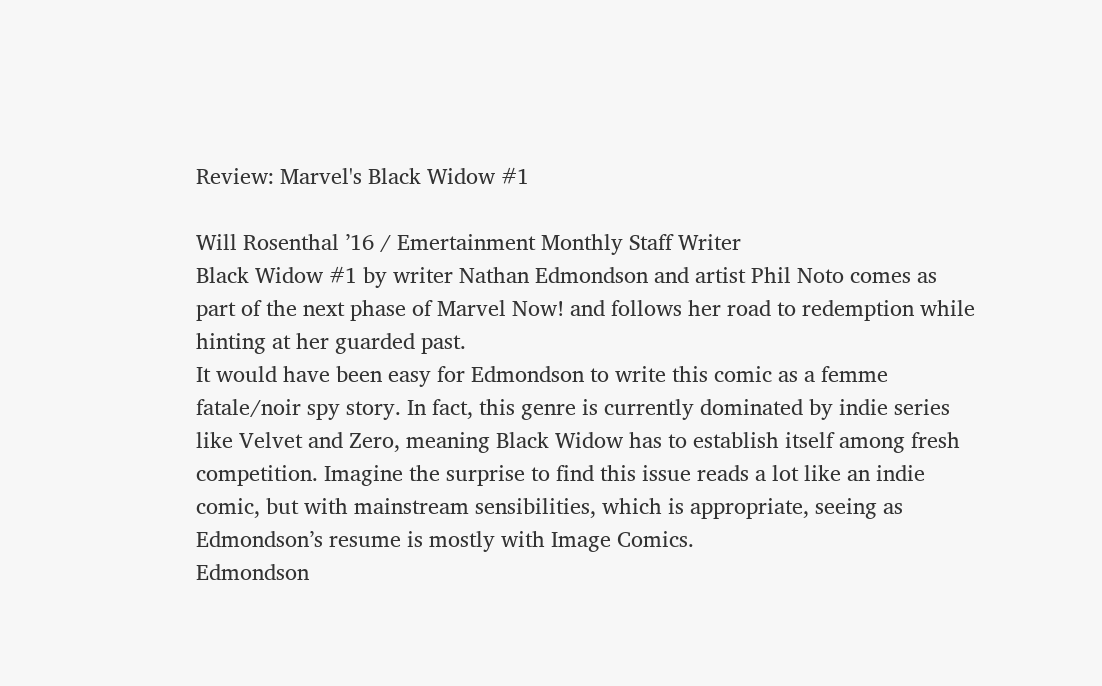Review: Marvel's Black Widow #1

Will Rosenthal ’16 / Emertainment Monthly Staff Writer
Black Widow #1 by writer Nathan Edmondson and artist Phil Noto comes as part of the next phase of Marvel Now! and follows her road to redemption while hinting at her guarded past.
It would have been easy for Edmondson to write this comic as a femme fatale/noir spy story. In fact, this genre is currently dominated by indie series like Velvet and Zero, meaning Black Widow has to establish itself among fresh competition. Imagine the surprise to find this issue reads a lot like an indie comic, but with mainstream sensibilities, which is appropriate, seeing as Edmondson’s resume is mostly with Image Comics.
Edmondson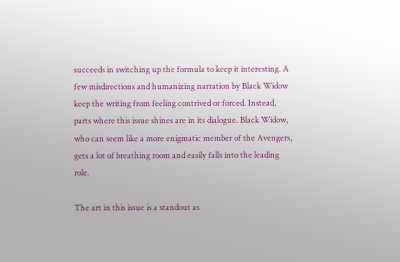succeeds in switching up the formula to keep it interesting. A few misdirections and humanizing narration by Black Widow keep the writing from feeling contrived or forced. Instead, parts where this issue shines are in its dialogue. Black Widow, who can seem like a more enigmatic member of the Avengers, gets a lot of breathing room and easily falls into the leading role.

The art in this issue is a standout as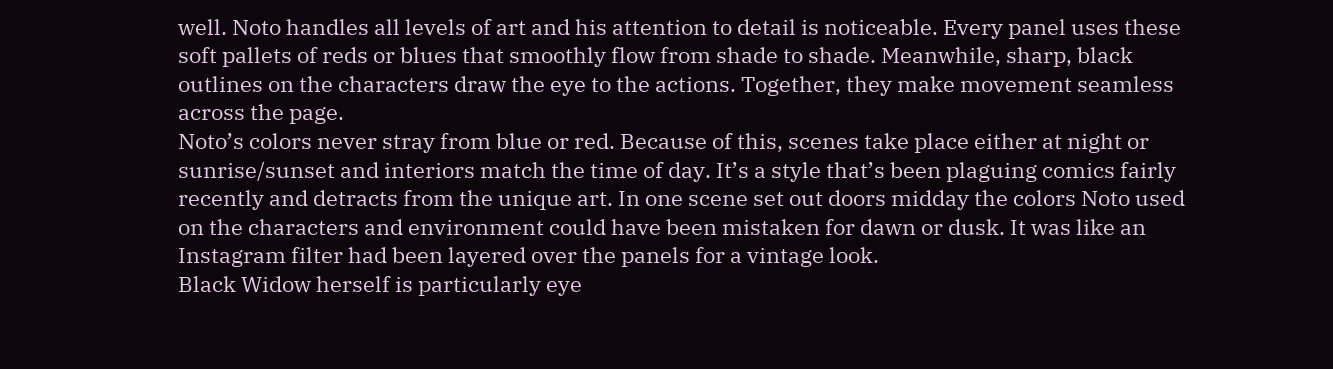well. Noto handles all levels of art and his attention to detail is noticeable. Every panel uses these soft pallets of reds or blues that smoothly flow from shade to shade. Meanwhile, sharp, black outlines on the characters draw the eye to the actions. Together, they make movement seamless across the page.
Noto’s colors never stray from blue or red. Because of this, scenes take place either at night or sunrise/sunset and interiors match the time of day. It’s a style that’s been plaguing comics fairly recently and detracts from the unique art. In one scene set out doors midday the colors Noto used on the characters and environment could have been mistaken for dawn or dusk. It was like an Instagram filter had been layered over the panels for a vintage look.
Black Widow herself is particularly eye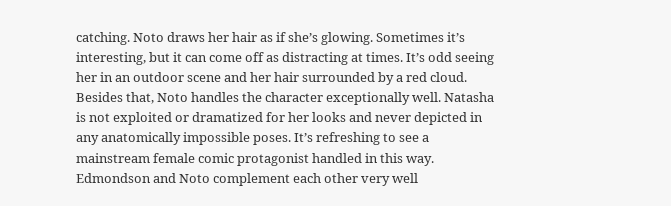catching. Noto draws her hair as if she’s glowing. Sometimes it’s interesting, but it can come off as distracting at times. It’s odd seeing her in an outdoor scene and her hair surrounded by a red cloud. Besides that, Noto handles the character exceptionally well. Natasha is not exploited or dramatized for her looks and never depicted in any anatomically impossible poses. It’s refreshing to see a mainstream female comic protagonist handled in this way.
Edmondson and Noto complement each other very well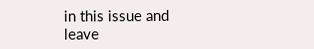in this issue and leave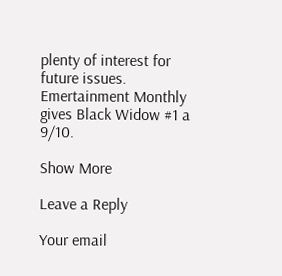plenty of interest for future issues.
Emertainment Monthly gives Black Widow #1 a 9/10.

Show More

Leave a Reply

Your email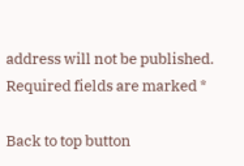address will not be published. Required fields are marked *

Back to top button